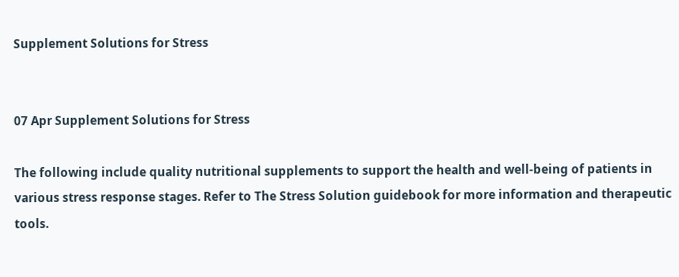Supplement Solutions for Stress


07 Apr Supplement Solutions for Stress

The following include quality nutritional supplements to support the health and well-being of patients in various stress response stages. Refer to The Stress Solution guidebook for more information and therapeutic tools.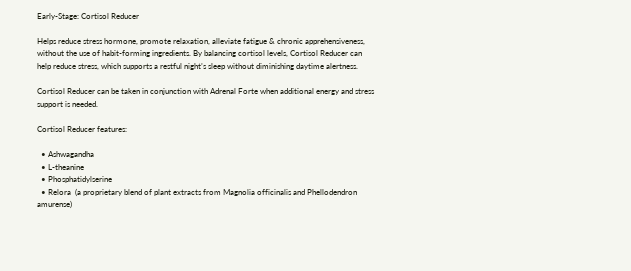Early-Stage: Cortisol Reducer

Helps reduce stress hormone, promote relaxation, alleviate fatigue & chronic apprehensiveness, without the use of habit-forming ingredients. By balancing cortisol levels, Cortisol Reducer can help reduce stress, which supports a restful night’s sleep without diminishing daytime alertness.

Cortisol Reducer can be taken in conjunction with Adrenal Forte when additional energy and stress support is needed.

Cortisol Reducer features:

  • Ashwagandha
  • L-theanine
  • Phosphatidylserine
  • Relora  (a proprietary blend of plant extracts from Magnolia officinalis and Phellodendron amurense)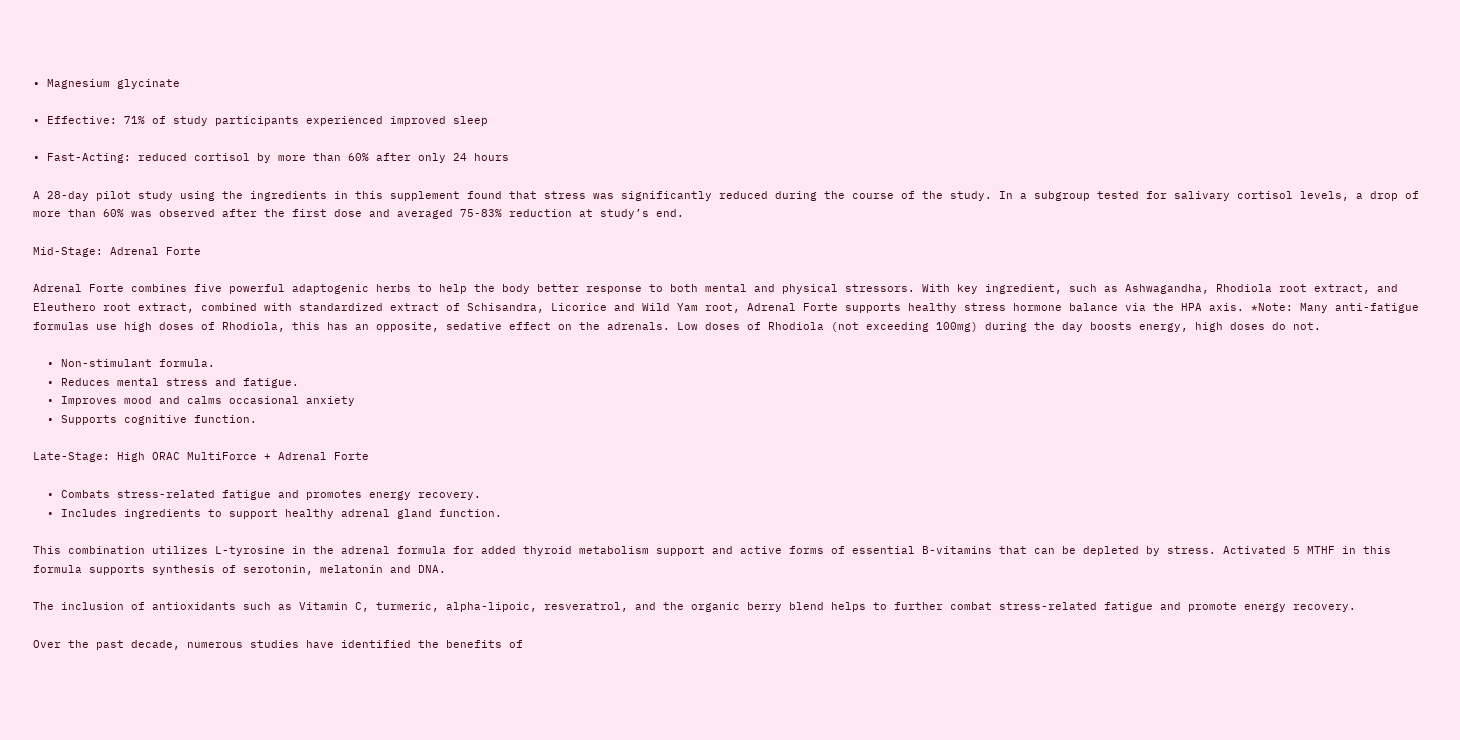• Magnesium glycinate

• Effective: 71% of study participants experienced improved sleep

• Fast-Acting: reduced cortisol by more than 60% after only 24 hours

A 28-day pilot study using the ingredients in this supplement found that stress was significantly reduced during the course of the study. In a subgroup tested for salivary cortisol levels, a drop of more than 60% was observed after the first dose and averaged 75-83% reduction at study’s end.

Mid-Stage: Adrenal Forte

Adrenal Forte combines five powerful adaptogenic herbs to help the body better response to both mental and physical stressors. With key ingredient, such as Ashwagandha, Rhodiola root extract, and Eleuthero root extract, combined with standardized extract of Schisandra, Licorice and Wild Yam root, Adrenal Forte supports healthy stress hormone balance via the HPA axis. *Note: Many anti-fatigue formulas use high doses of Rhodiola, this has an opposite, sedative effect on the adrenals. Low doses of Rhodiola (not exceeding 100mg) during the day boosts energy, high doses do not.

  • Non-stimulant formula.
  • Reduces mental stress and fatigue.
  • Improves mood and calms occasional anxiety
  • Supports cognitive function.

Late-Stage: High ORAC MultiForce + Adrenal Forte

  • Combats stress-related fatigue and promotes energy recovery.
  • Includes ingredients to support healthy adrenal gland function.

This combination utilizes L-tyrosine in the adrenal formula for added thyroid metabolism support and active forms of essential B-vitamins that can be depleted by stress. Activated 5 MTHF in this formula supports synthesis of serotonin, melatonin and DNA.

The inclusion of antioxidants such as Vitamin C, turmeric, alpha-lipoic, resveratrol, and the organic berry blend helps to further combat stress-related fatigue and promote energy recovery.

Over the past decade, numerous studies have identified the benefits of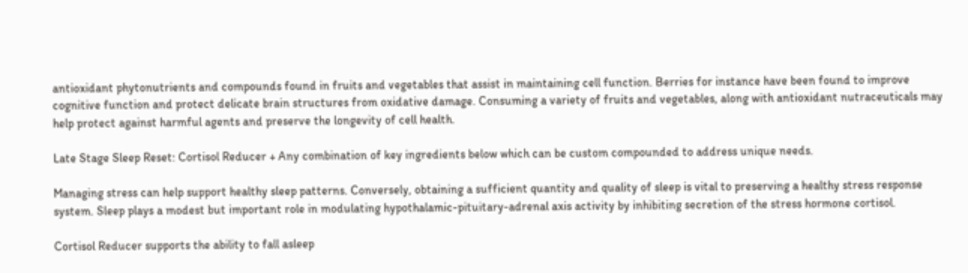antioxidant phytonutrients and compounds found in fruits and vegetables that assist in maintaining cell function. Berries for instance have been found to improve cognitive function and protect delicate brain structures from oxidative damage. Consuming a variety of fruits and vegetables, along with antioxidant nutraceuticals may help protect against harmful agents and preserve the longevity of cell health.

Late Stage Sleep Reset: Cortisol Reducer + Any combination of key ingredients below which can be custom compounded to address unique needs.

Managing stress can help support healthy sleep patterns. Conversely, obtaining a sufficient quantity and quality of sleep is vital to preserving a healthy stress response system. Sleep plays a modest but important role in modulating hypothalamic-pituitary-adrenal axis activity by inhibiting secretion of the stress hormone cortisol.

Cortisol Reducer supports the ability to fall asleep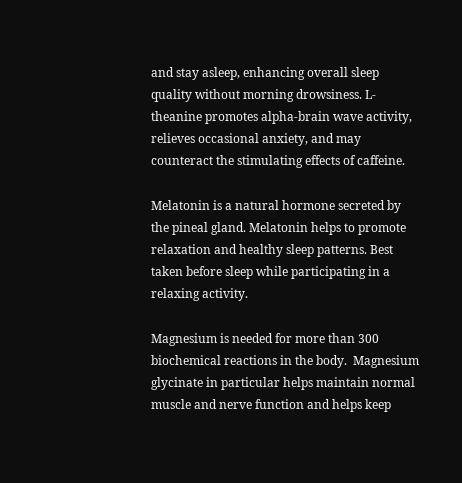and stay asleep, enhancing overall sleep quality without morning drowsiness. L-theanine promotes alpha-brain wave activity, relieves occasional anxiety, and may counteract the stimulating effects of caffeine.

Melatonin is a natural hormone secreted by the pineal gland. Melatonin helps to promote relaxation and healthy sleep patterns. Best taken before sleep while participating in a relaxing activity.

Magnesium is needed for more than 300 biochemical reactions in the body.  Magnesium glycinate in particular helps maintain normal muscle and nerve function and helps keep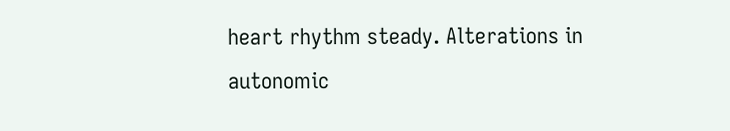heart rhythm steady. Alterations in autonomic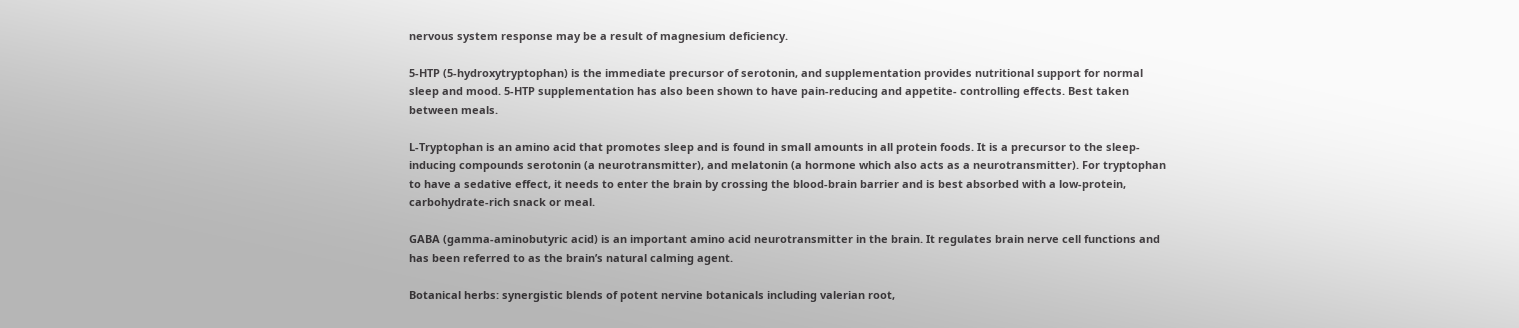nervous system response may be a result of magnesium deficiency.

5-HTP (5-hydroxytryptophan) is the immediate precursor of serotonin, and supplementation provides nutritional support for normal sleep and mood. 5-HTP supplementation has also been shown to have pain-reducing and appetite- controlling effects. Best taken between meals.

L-Tryptophan is an amino acid that promotes sleep and is found in small amounts in all protein foods. It is a precursor to the sleep-inducing compounds serotonin (a neurotransmitter), and melatonin (a hormone which also acts as a neurotransmitter). For tryptophan to have a sedative effect, it needs to enter the brain by crossing the blood-brain barrier and is best absorbed with a low-protein, carbohydrate-rich snack or meal.

GABA (gamma-aminobutyric acid) is an important amino acid neurotransmitter in the brain. It regulates brain nerve cell functions and has been referred to as the brain’s natural calming agent.

Botanical herbs: synergistic blends of potent nervine botanicals including valerian root,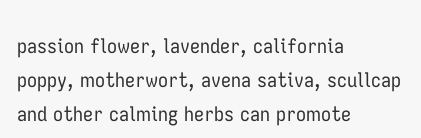passion flower, lavender, california poppy, motherwort, avena sativa, scullcap and other calming herbs can promote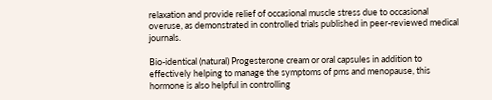relaxation and provide relief of occasional muscle stress due to occasional overuse, as demonstrated in controlled trials published in peer-reviewed medical journals.

Bio-identical (natural) Progesterone cream or oral capsules in addition to effectively helping to manage the symptoms of pms and menopause, this hormone is also helpful in controlling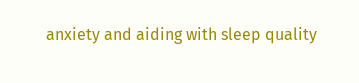anxiety and aiding with sleep quality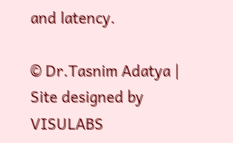and latency.

© Dr.Tasnim Adatya | Site designed by VISULABS